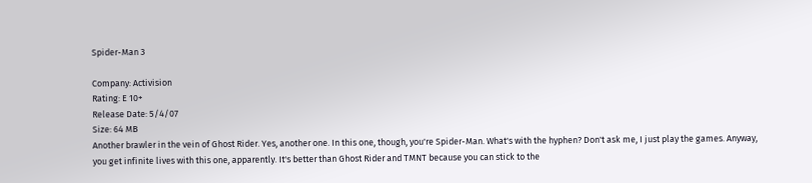Spider-Man 3

Company: Activision
Rating: E 10+
Release Date: 5/4/07
Size: 64 MB
Another brawler in the vein of Ghost Rider. Yes, another one. In this one, though, you're Spider-Man. What's with the hyphen? Don't ask me, I just play the games. Anyway, you get infinite lives with this one, apparently. It's better than Ghost Rider and TMNT because you can stick to the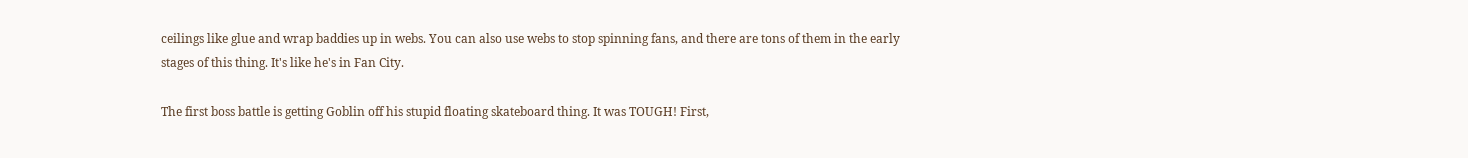ceilings like glue and wrap baddies up in webs. You can also use webs to stop spinning fans, and there are tons of them in the early stages of this thing. It's like he's in Fan City.

The first boss battle is getting Goblin off his stupid floating skateboard thing. It was TOUGH! First,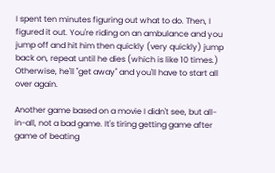I spent ten minutes figuring out what to do. Then, I figured it out. You're riding on an ambulance and you jump off and hit him then quickly (very quickly) jump back on, repeat until he dies (which is like 10 times.) Otherwise, he'll "get away" and you'll have to start all over again.

Another game based on a movie I didn't see, but all-in-all, not a bad game. It's tiring getting game after game of beating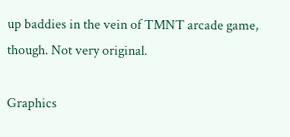up baddies in the vein of TMNT arcade game, though. Not very original.

Graphics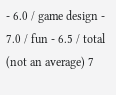- 6.0 / game design - 7.0 / fun - 6.5 / total (not an average) 7